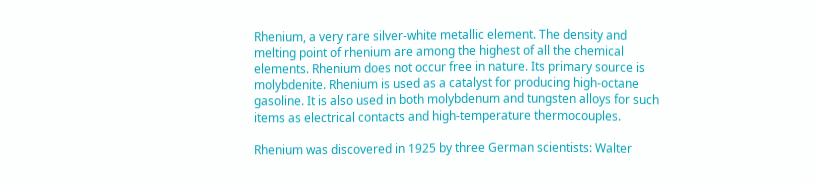Rhenium, a very rare silver-white metallic element. The density and melting point of rhenium are among the highest of all the chemical elements. Rhenium does not occur free in nature. Its primary source is molybdenite. Rhenium is used as a catalyst for producing high-octane gasoline. It is also used in both molybdenum and tungsten alloys for such items as electrical contacts and high-temperature thermocouples.

Rhenium was discovered in 1925 by three German scientists: Walter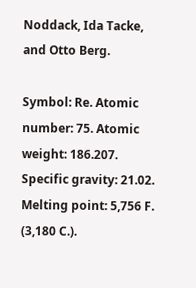Noddack, Ida Tacke, and Otto Berg.

Symbol: Re. Atomic number: 75. Atomic weight: 186.207. Specific gravity: 21.02. Melting point: 5,756 F. (3,180 C.).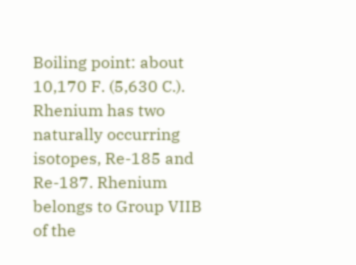Boiling point: about 10,170 F. (5,630 C.). Rhenium has two naturally occurring isotopes, Re-185 and Re-187. Rhenium belongs to Group VIIB of the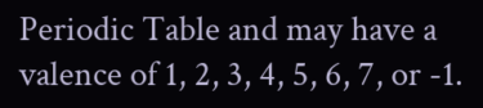Periodic Table and may have a valence of 1, 2, 3, 4, 5, 6, 7, or -1.